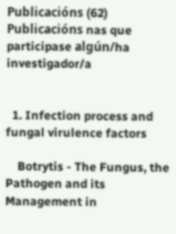Publicacións (62) Publicacións nas que participase algún/ha investigador/a


  1. Infection process and fungal virulence factors

    Botrytis - The Fungus, the Pathogen and its Management in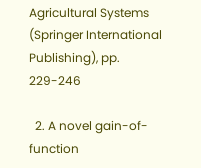Agricultural Systems (Springer International Publishing), pp. 229-246

  2. A novel gain-of-function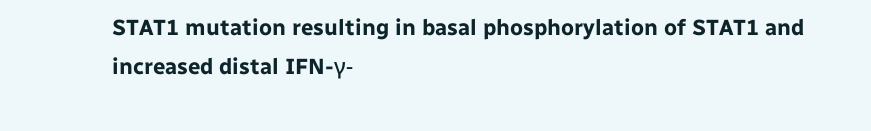STAT1 mutation resulting in basal phosphorylation of STAT1 and increased distal IFN-γ-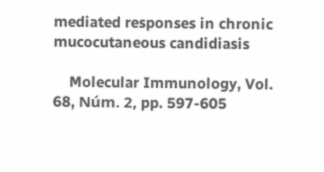mediated responses in chronic mucocutaneous candidiasis

    Molecular Immunology, Vol. 68, Núm. 2, pp. 597-605